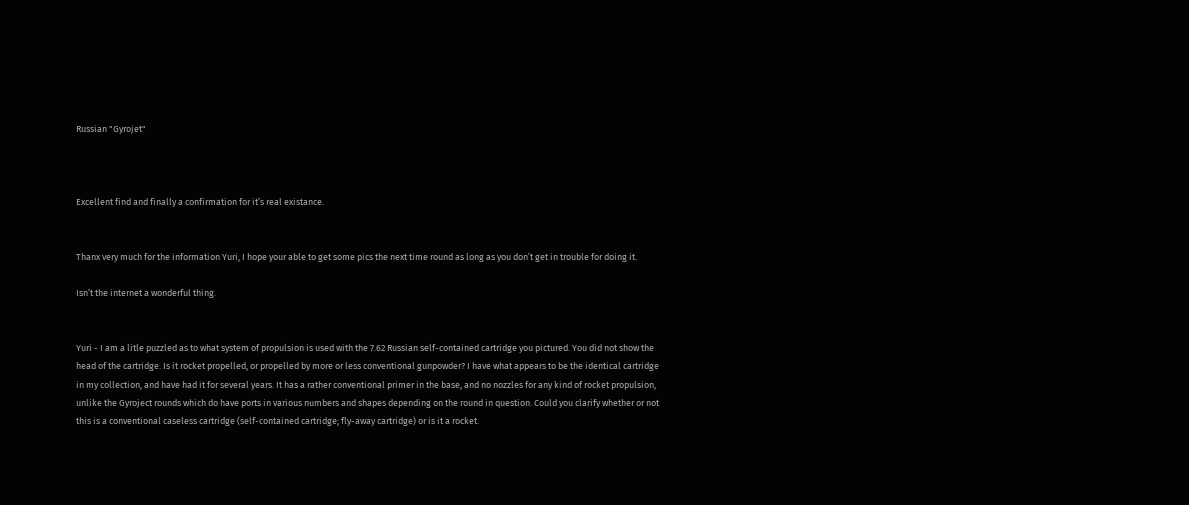Russian "Gyrojet"



Excellent find and finally a confirmation for it’s real existance.


Thanx very much for the information Yuri, I hope your able to get some pics the next time round as long as you don’t get in trouble for doing it.

Isn’t the internet a wonderful thing.


Yuri - I am a litle puzzled as to what system of propulsion is used with the 7.62 Russian self-contained cartridge you pictured. You did not show the head of the cartridge. Is it rocket propelled, or propelled by more or less conventional gunpowder? I have what appears to be the identical cartridge in my collection, and have had it for several years. It has a rather conventional primer in the base, and no nozzles for any kind of rocket propulsion, unlike the Gyroject rounds which do have ports in various numbers and shapes depending on the round in question. Could you clarify whether or not this is a conventional caseless cartridge (self-contained cartridge; fly-away cartridge) or is it a rocket.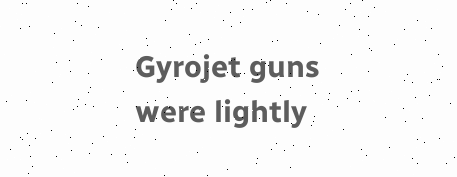Gyrojet guns were lightly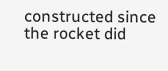constructed since the rocket did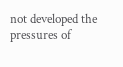not developed the pressures of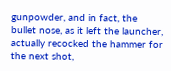gunpowder, and in fact, the bullet nose, as it left the launcher, actually recocked the hammer for the next shot,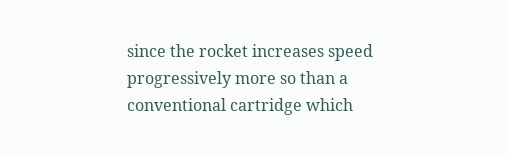since the rocket increases speed progressively more so than a conventional cartridge which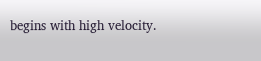begins with high velocity.